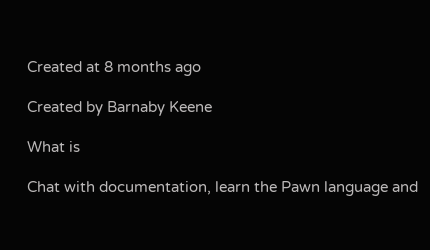Created at 8 months ago

Created by Barnaby Keene

What is

Chat with documentation, learn the Pawn language and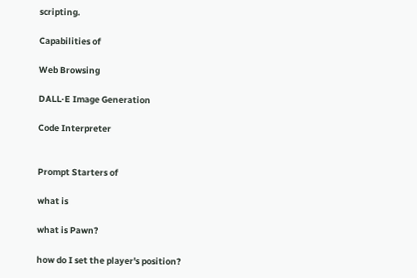scripting.

Capabilities of

Web Browsing

DALL·E Image Generation

Code Interpreter


Prompt Starters of

what is

what is Pawn?

how do I set the player's position?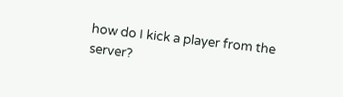how do I kick a player from the server?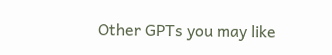Other GPTs you may like